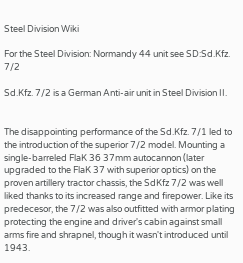Steel Division Wiki

For the Steel Division: Normandy 44 unit see SD:Sd.Kfz. 7/2

Sd.Kfz. 7/2 is a German Anti-air unit in Steel Division II.


The disappointing performance of the Sd.Kfz. 7/1 led to the introduction of the superior 7/2 model. Mounting a single-barreled FlaK 36 37mm autocannon (later upgraded to the FlaK 37 with superior optics) on the proven artillery tractor chassis, the SdKfz 7/2 was well liked thanks to its increased range and firepower. Like its predecesor, the 7/2 was also outfitted with armor plating protecting the engine and driver's cabin against small arms fire and shrapnel, though it wasn't introduced until 1943.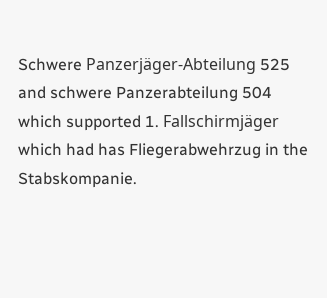Schwere Panzerjäger-Abteilung 525 and schwere Panzerabteilung 504 which supported 1. Fallschirmjäger which had has Fliegerabwehrzug in the Stabskompanie.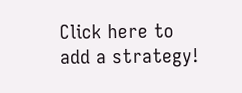Click here to add a strategy!